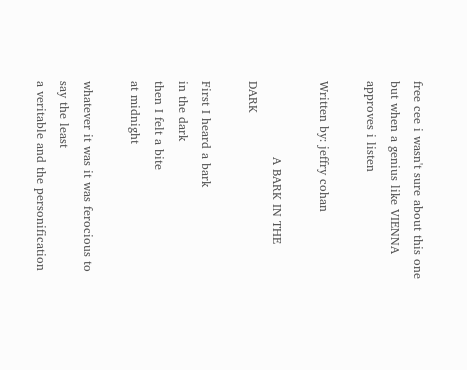free cee i wasn't sure about this one but when a genius like VIENNA approves i listen

Written by: jeffry cohan

                   A BARK IN THE DARK

First I heard a bark
in the dark
then I felt a bite
at midnight

whatever it was it was ferocious to say the least
a veritable and the personification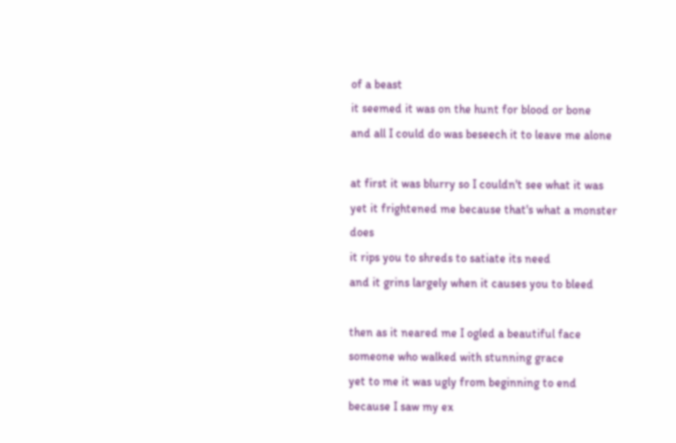of a beast
it seemed it was on the hunt for blood or bone
and all I could do was beseech it to leave me alone

at first it was blurry so I couldn't see what it was
yet it frightened me because that's what a monster does
it rips you to shreds to satiate its need
and it grins largely when it causes you to bleed

then as it neared me I ogled a beautiful face
someone who walked with stunning grace
yet to me it was ugly from beginning to end
because I saw my ex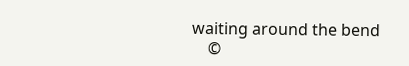waiting around the bend
    ©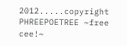2012.....copyright PHREEPOETREE ~free cee!~